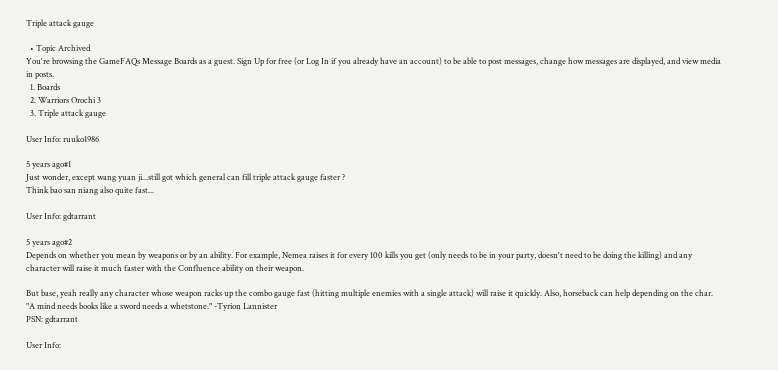Triple attack gauge

  • Topic Archived
You're browsing the GameFAQs Message Boards as a guest. Sign Up for free (or Log In if you already have an account) to be able to post messages, change how messages are displayed, and view media in posts.
  1. Boards
  2. Warriors Orochi 3
  3. Triple attack gauge

User Info: ruuko1986

5 years ago#1
Just wonder, except wang yuan ji...still got which general can fill triple attack gauge faster ?
Think bao san niang also quite fast...

User Info: gdtarrant

5 years ago#2
Depends on whether you mean by weapons or by an ability. For example, Nemea raises it for every 100 kills you get (only needs to be in your party, doesn't need to be doing the killing) and any character will raise it much faster with the Confluence ability on their weapon.

But base, yeah really any character whose weapon racks up the combo gauge fast (hitting multiple enemies with a single attack) will raise it quickly. Also, horseback can help depending on the char.
"A mind needs books like a sword needs a whetstone." -Tyrion Lannister
PSN: gdtarrant

User Info: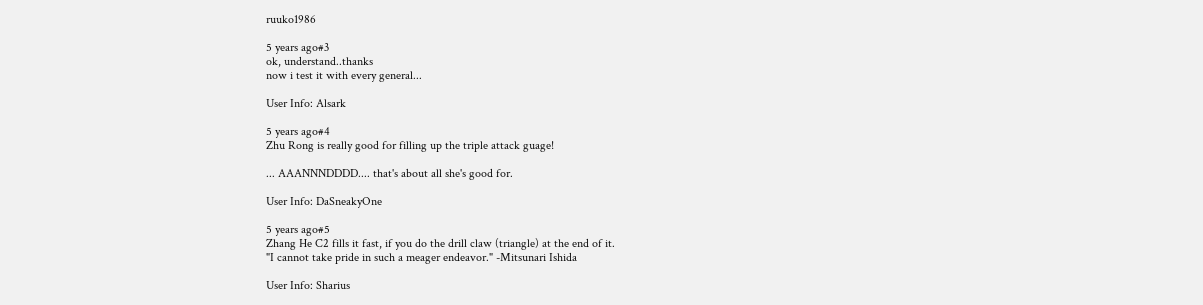ruuko1986

5 years ago#3
ok, understand..thanks
now i test it with every general...

User Info: Alsark

5 years ago#4
Zhu Rong is really good for filling up the triple attack guage!

... AAANNNDDDD.... that's about all she's good for.

User Info: DaSneakyOne

5 years ago#5
Zhang He C2 fills it fast, if you do the drill claw (triangle) at the end of it.
"I cannot take pride in such a meager endeavor." -Mitsunari Ishida

User Info: Sharius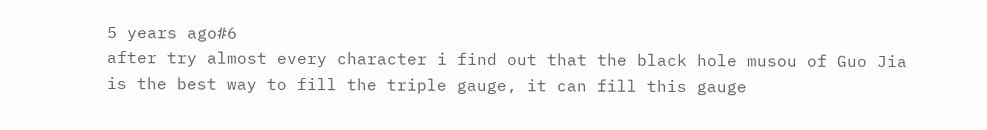5 years ago#6
after try almost every character i find out that the black hole musou of Guo Jia is the best way to fill the triple gauge, it can fill this gauge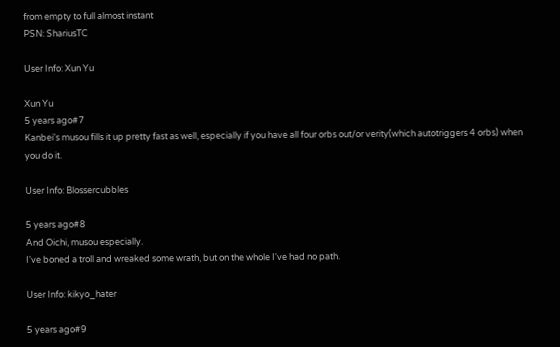from empty to full almost instant
PSN: ShariusTC

User Info: Xun Yu

Xun Yu
5 years ago#7
Kanbei's musou fills it up pretty fast as well, especially if you have all four orbs out/or verity(which autotriggers 4 orbs) when you do it.

User Info: Blossercubbles

5 years ago#8
And Oichi, musou especially.
I've boned a troll and wreaked some wrath, but on the whole I've had no path.

User Info: kikyo_hater

5 years ago#9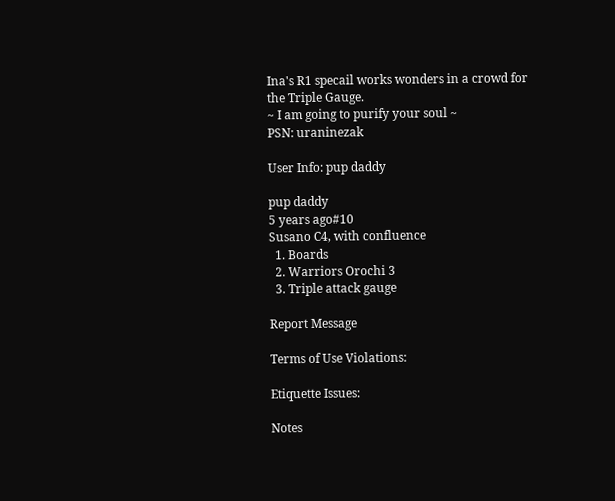Ina's R1 specail works wonders in a crowd for the Triple Gauge.
~ I am going to purify your soul ~
PSN: uraninezak

User Info: pup daddy

pup daddy
5 years ago#10
Susano C4, with confluence
  1. Boards
  2. Warriors Orochi 3
  3. Triple attack gauge

Report Message

Terms of Use Violations:

Etiquette Issues:

Notes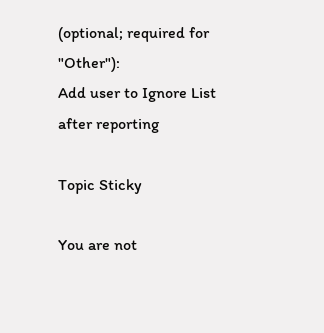(optional; required for "Other"):
Add user to Ignore List after reporting

Topic Sticky

You are not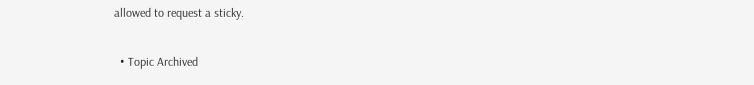allowed to request a sticky.

  • Topic Archived